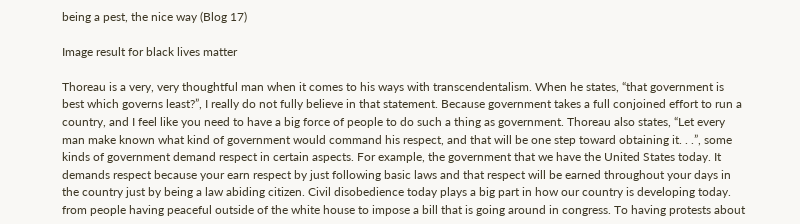being a pest, the nice way (Blog 17)

Image result for black lives matter

Thoreau is a very, very thoughtful man when it comes to his ways with transcendentalism. When he states, “that government is best which governs least?”, I really do not fully believe in that statement. Because government takes a full conjoined effort to run a country, and I feel like you need to have a big force of people to do such a thing as government. Thoreau also states, “Let every man make known what kind of government would command his respect, and that will be one step toward obtaining it. . .”, some kinds of government demand respect in certain aspects. For example, the government that we have the United States today. It demands respect because your earn respect by just following basic laws and that respect will be earned throughout your days in the country just by being a law abiding citizen. Civil disobedience today plays a big part in how our country is developing today. from people having peaceful outside of the white house to impose a bill that is going around in congress. To having protests about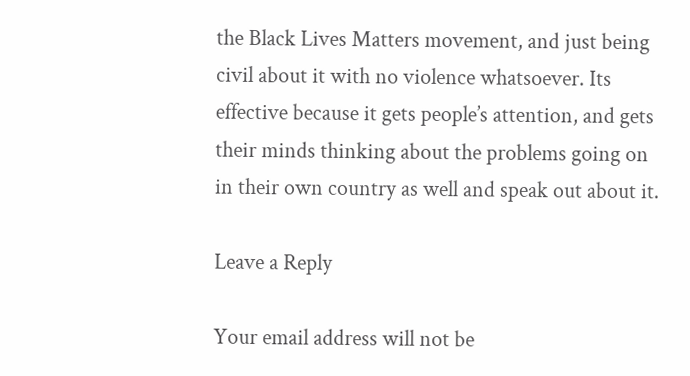the Black Lives Matters movement, and just being civil about it with no violence whatsoever. Its effective because it gets people’s attention, and gets their minds thinking about the problems going on in their own country as well and speak out about it.

Leave a Reply

Your email address will not be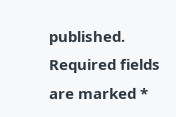published. Required fields are marked *